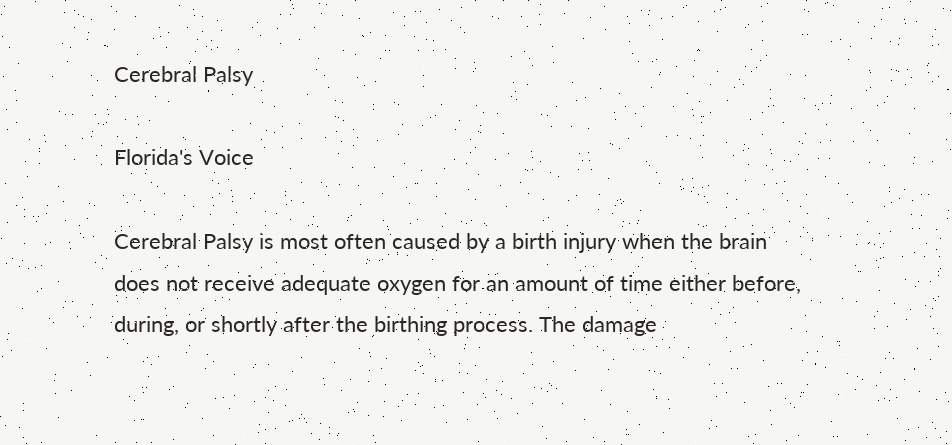Cerebral Palsy

Florida's Voice

Cerebral Palsy is most often caused by a birth injury when the brain does not receive adequate oxygen for an amount of time either before, during, or shortly after the birthing process. The damage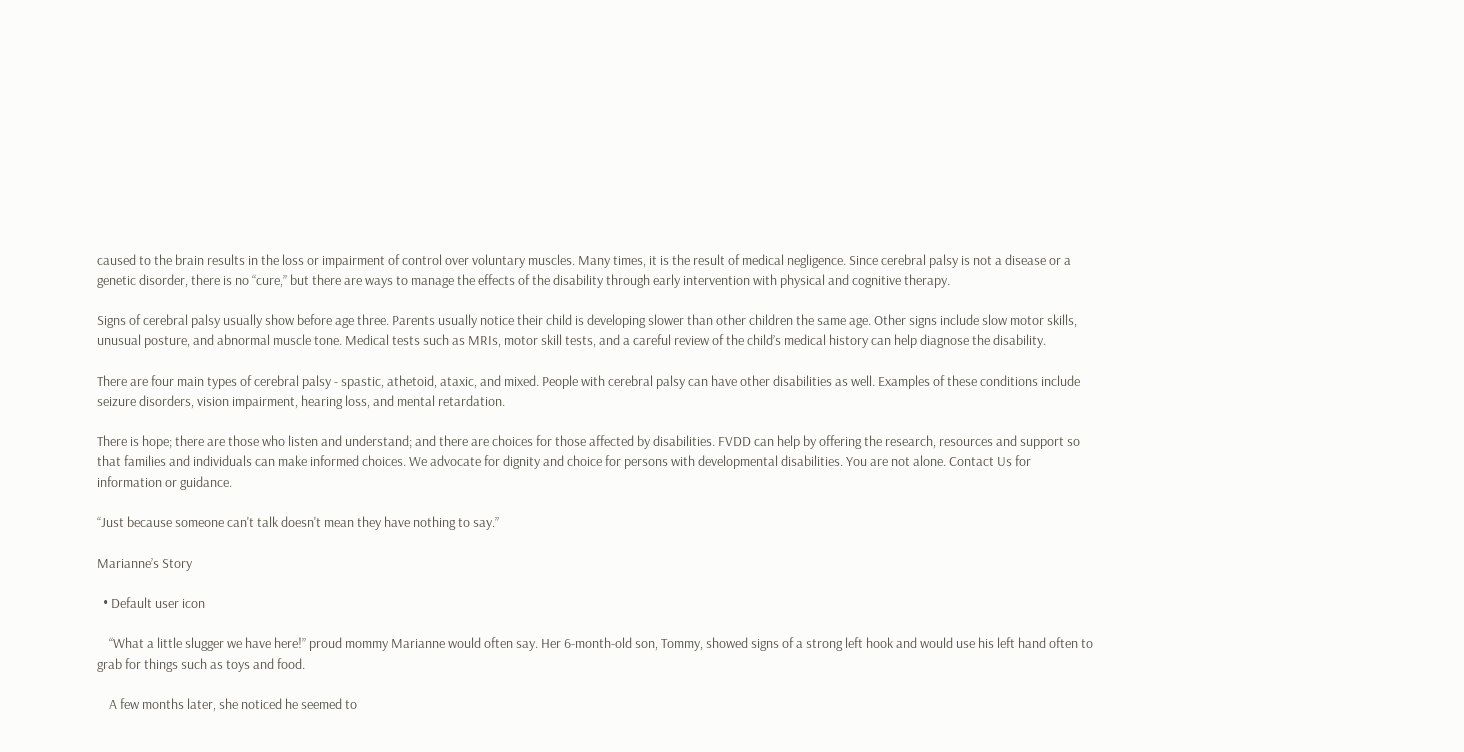caused to the brain results in the loss or impairment of control over voluntary muscles. Many times, it is the result of medical negligence. Since cerebral palsy is not a disease or a genetic disorder, there is no “cure,” but there are ways to manage the effects of the disability through early intervention with physical and cognitive therapy.

Signs of cerebral palsy usually show before age three. Parents usually notice their child is developing slower than other children the same age. Other signs include slow motor skills, unusual posture, and abnormal muscle tone. Medical tests such as MRIs, motor skill tests, and a careful review of the child’s medical history can help diagnose the disability.

There are four main types of cerebral palsy - spastic, athetoid, ataxic, and mixed. People with cerebral palsy can have other disabilities as well. Examples of these conditions include seizure disorders, vision impairment, hearing loss, and mental retardation.

There is hope; there are those who listen and understand; and there are choices for those affected by disabilities. FVDD can help by offering the research, resources and support so that families and individuals can make informed choices. We advocate for dignity and choice for persons with developmental disabilities. You are not alone. Contact Us for information or guidance.

“Just because someone can't talk doesn't mean they have nothing to say.”

Marianne’s Story

  • Default user icon

    “What a little slugger we have here!” proud mommy Marianne would often say. Her 6-month-old son, Tommy, showed signs of a strong left hook and would use his left hand often to grab for things such as toys and food.

    A few months later, she noticed he seemed to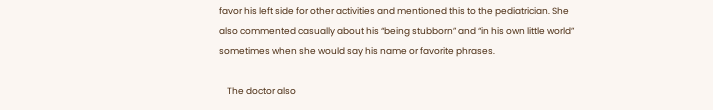favor his left side for other activities and mentioned this to the pediatrician. She also commented casually about his “being stubborn” and “in his own little world” sometimes when she would say his name or favorite phrases.

    The doctor also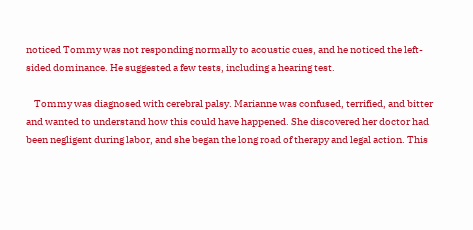noticed Tommy was not responding normally to acoustic cues, and he noticed the left-sided dominance. He suggested a few tests, including a hearing test.

    Tommy was diagnosed with cerebral palsy. Marianne was confused, terrified, and bitter and wanted to understand how this could have happened. She discovered her doctor had been negligent during labor, and she began the long road of therapy and legal action. This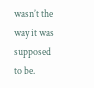wasn’t the way it was supposed to be.